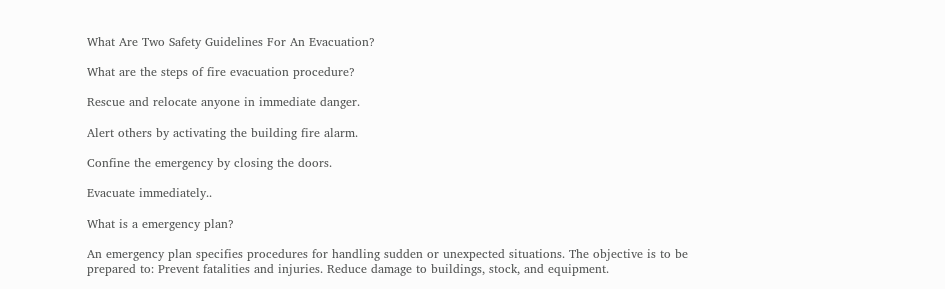What Are Two Safety Guidelines For An Evacuation?

What are the steps of fire evacuation procedure?

Rescue and relocate anyone in immediate danger.

Alert others by activating the building fire alarm.

Confine the emergency by closing the doors.

Evacuate immediately..

What is a emergency plan?

An emergency plan specifies procedures for handling sudden or unexpected situations. The objective is to be prepared to: Prevent fatalities and injuries. Reduce damage to buildings, stock, and equipment.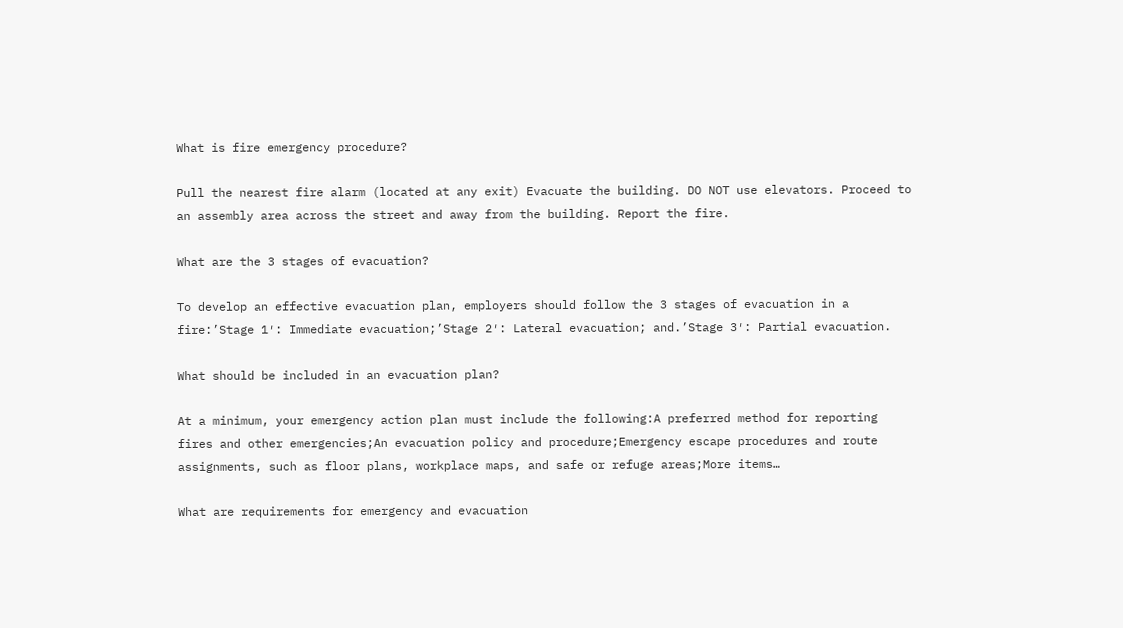What is fire emergency procedure?

Pull the nearest fire alarm (located at any exit) Evacuate the building. DO NOT use elevators. Proceed to an assembly area across the street and away from the building. Report the fire.

What are the 3 stages of evacuation?

To develop an effective evacuation plan, employers should follow the 3 stages of evacuation in a fire:’Stage 1′: Immediate evacuation;’Stage 2′: Lateral evacuation; and.’Stage 3′: Partial evacuation.

What should be included in an evacuation plan?

At a minimum, your emergency action plan must include the following:A preferred method for reporting fires and other emergencies;An evacuation policy and procedure;Emergency escape procedures and route assignments, such as floor plans, workplace maps, and safe or refuge areas;More items…

What are requirements for emergency and evacuation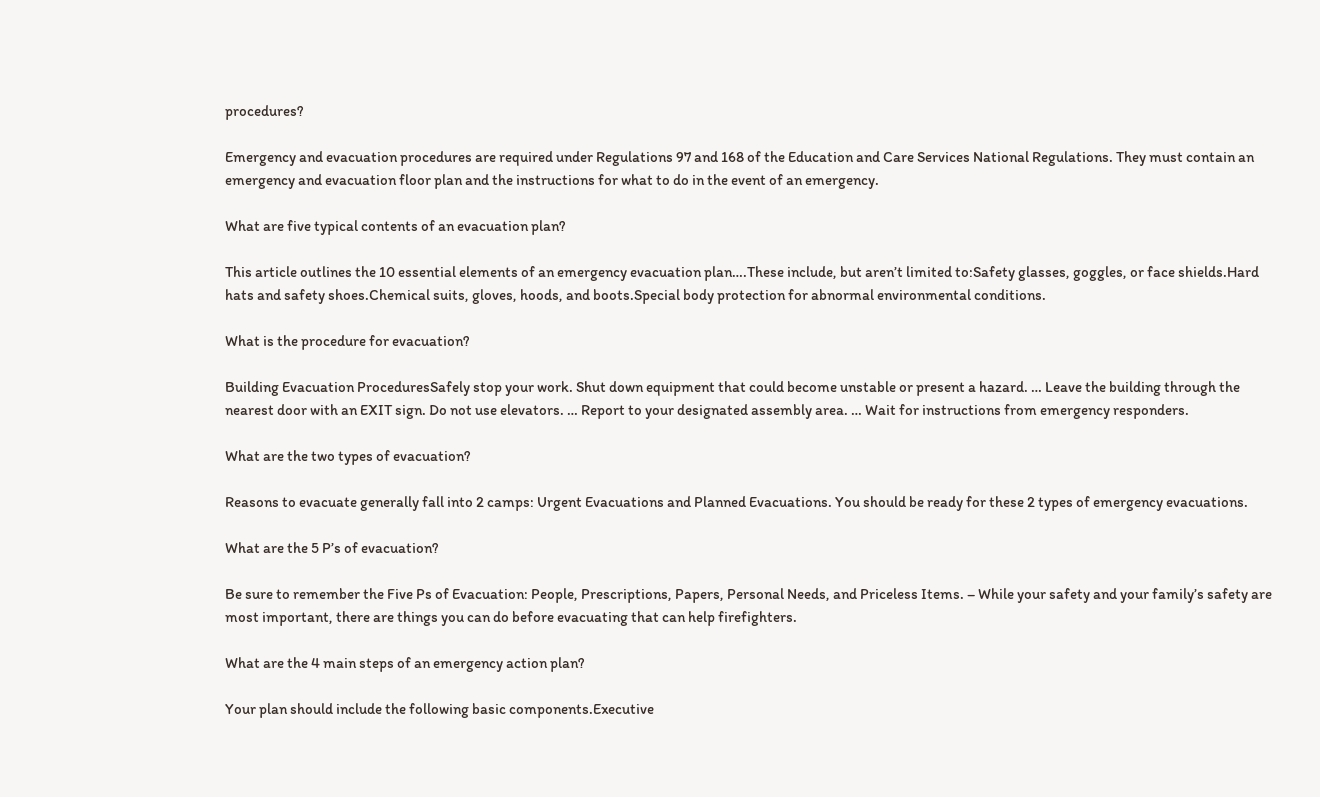procedures?

Emergency and evacuation procedures are required under Regulations 97 and 168 of the Education and Care Services National Regulations. They must contain an emergency and evacuation floor plan and the instructions for what to do in the event of an emergency.

What are five typical contents of an evacuation plan?

This article outlines the 10 essential elements of an emergency evacuation plan….These include, but aren’t limited to:Safety glasses, goggles, or face shields.Hard hats and safety shoes.Chemical suits, gloves, hoods, and boots.Special body protection for abnormal environmental conditions.

What is the procedure for evacuation?

Building Evacuation ProceduresSafely stop your work. Shut down equipment that could become unstable or present a hazard. … Leave the building through the nearest door with an EXIT sign. Do not use elevators. … Report to your designated assembly area. … Wait for instructions from emergency responders.

What are the two types of evacuation?

Reasons to evacuate generally fall into 2 camps: Urgent Evacuations and Planned Evacuations. You should be ready for these 2 types of emergency evacuations.

What are the 5 P’s of evacuation?

Be sure to remember the Five Ps of Evacuation: People, Prescriptions, Papers, Personal Needs, and Priceless Items. – While your safety and your family’s safety are most important, there are things you can do before evacuating that can help firefighters.

What are the 4 main steps of an emergency action plan?

Your plan should include the following basic components.Executive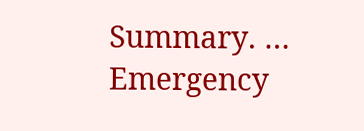Summary. … Emergency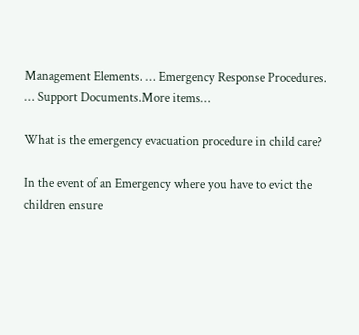Management Elements. … Emergency Response Procedures. … Support Documents.More items…

What is the emergency evacuation procedure in child care?

In the event of an Emergency where you have to evict the children ensure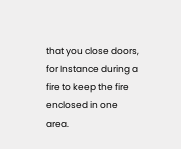that you close doors, for Instance during a fire to keep the fire enclosed in one area.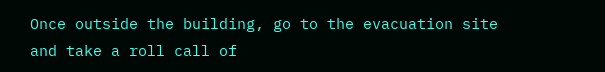Once outside the building, go to the evacuation site and take a roll call of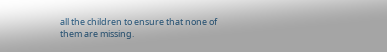all the children to ensure that none of them are missing.